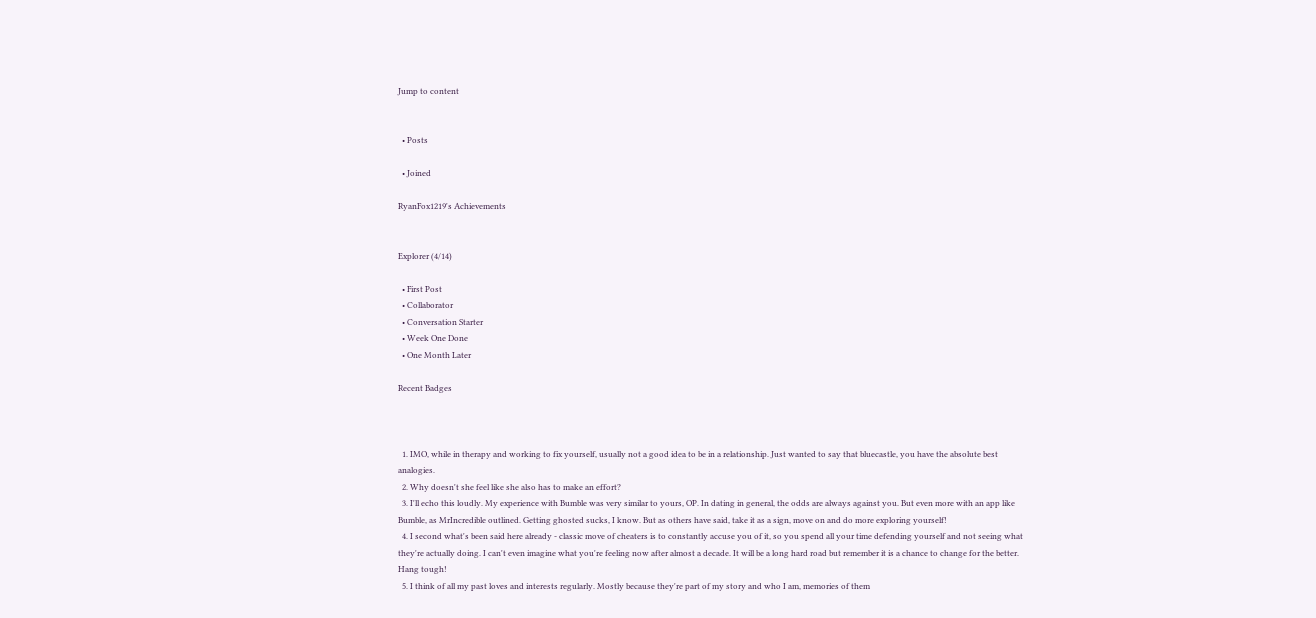Jump to content


  • Posts

  • Joined

RyanFox1219's Achievements


Explorer (4/14)

  • First Post
  • Collaborator
  • Conversation Starter
  • Week One Done
  • One Month Later

Recent Badges



  1. IMO, while in therapy and working to fix yourself, usually not a good idea to be in a relationship. Just wanted to say that bluecastle, you have the absolute best analogies.
  2. Why doesn't she feel like she also has to make an effort?
  3. I'll echo this loudly. My experience with Bumble was very similar to yours, OP. In dating in general, the odds are always against you. But even more with an app like Bumble, as MrIncredible outlined. Getting ghosted sucks, I know. But as others have said, take it as a sign, move on and do more exploring yourself!
  4. I second what's been said here already - classic move of cheaters is to constantly accuse you of it, so you spend all your time defending yourself and not seeing what they're actually doing. I can't even imagine what you're feeling now after almost a decade. It will be a long hard road but remember it is a chance to change for the better. Hang tough!
  5. I think of all my past loves and interests regularly. Mostly because they're part of my story and who I am, memories of them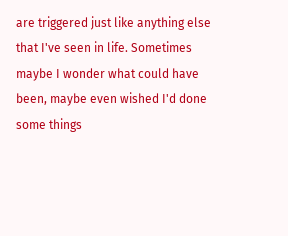are triggered just like anything else that I've seen in life. Sometimes maybe I wonder what could have been, maybe even wished I'd done some things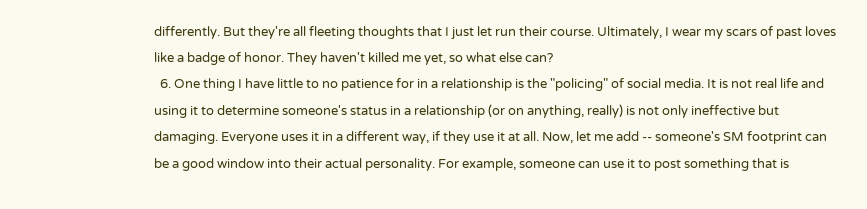differently. But they're all fleeting thoughts that I just let run their course. Ultimately, I wear my scars of past loves like a badge of honor. They haven't killed me yet, so what else can?
  6. One thing I have little to no patience for in a relationship is the "policing" of social media. It is not real life and using it to determine someone's status in a relationship (or on anything, really) is not only ineffective but damaging. Everyone uses it in a different way, if they use it at all. Now, let me add -- someone's SM footprint can be a good window into their actual personality. For example, someone can use it to post something that is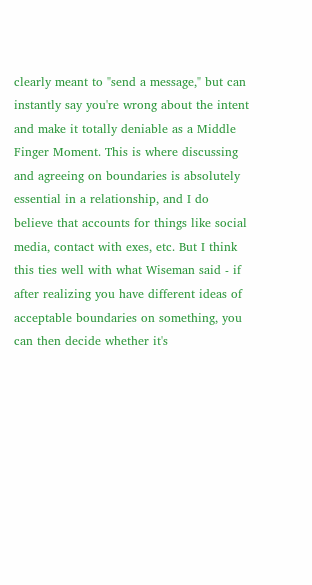clearly meant to "send a message," but can instantly say you're wrong about the intent and make it totally deniable as a Middle Finger Moment. This is where discussing and agreeing on boundaries is absolutely essential in a relationship, and I do believe that accounts for things like social media, contact with exes, etc. But I think this ties well with what Wiseman said - if after realizing you have different ideas of acceptable boundaries on something, you can then decide whether it's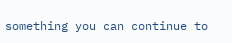something you can continue to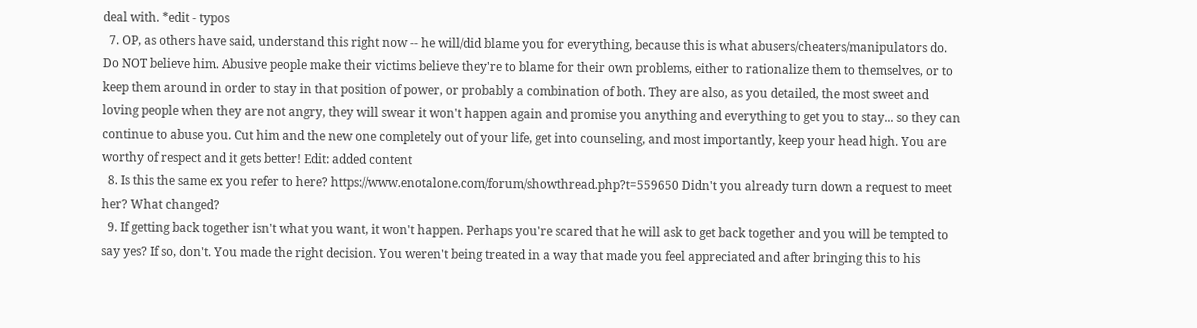deal with. *edit - typos
  7. OP, as others have said, understand this right now -- he will/did blame you for everything, because this is what abusers/cheaters/manipulators do. Do NOT believe him. Abusive people make their victims believe they're to blame for their own problems, either to rationalize them to themselves, or to keep them around in order to stay in that position of power, or probably a combination of both. They are also, as you detailed, the most sweet and loving people when they are not angry, they will swear it won't happen again and promise you anything and everything to get you to stay... so they can continue to abuse you. Cut him and the new one completely out of your life, get into counseling, and most importantly, keep your head high. You are worthy of respect and it gets better! Edit: added content
  8. Is this the same ex you refer to here? https://www.enotalone.com/forum/showthread.php?t=559650 Didn't you already turn down a request to meet her? What changed?
  9. If getting back together isn't what you want, it won't happen. Perhaps you're scared that he will ask to get back together and you will be tempted to say yes? If so, don't. You made the right decision. You weren't being treated in a way that made you feel appreciated and after bringing this to his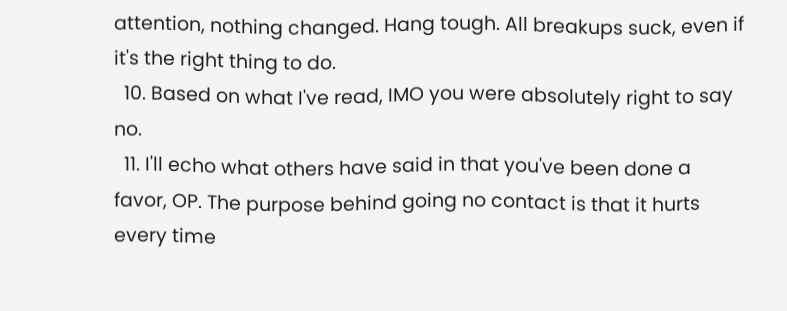attention, nothing changed. Hang tough. All breakups suck, even if it's the right thing to do.
  10. Based on what I've read, IMO you were absolutely right to say no.
  11. I'll echo what others have said in that you've been done a favor, OP. The purpose behind going no contact is that it hurts every time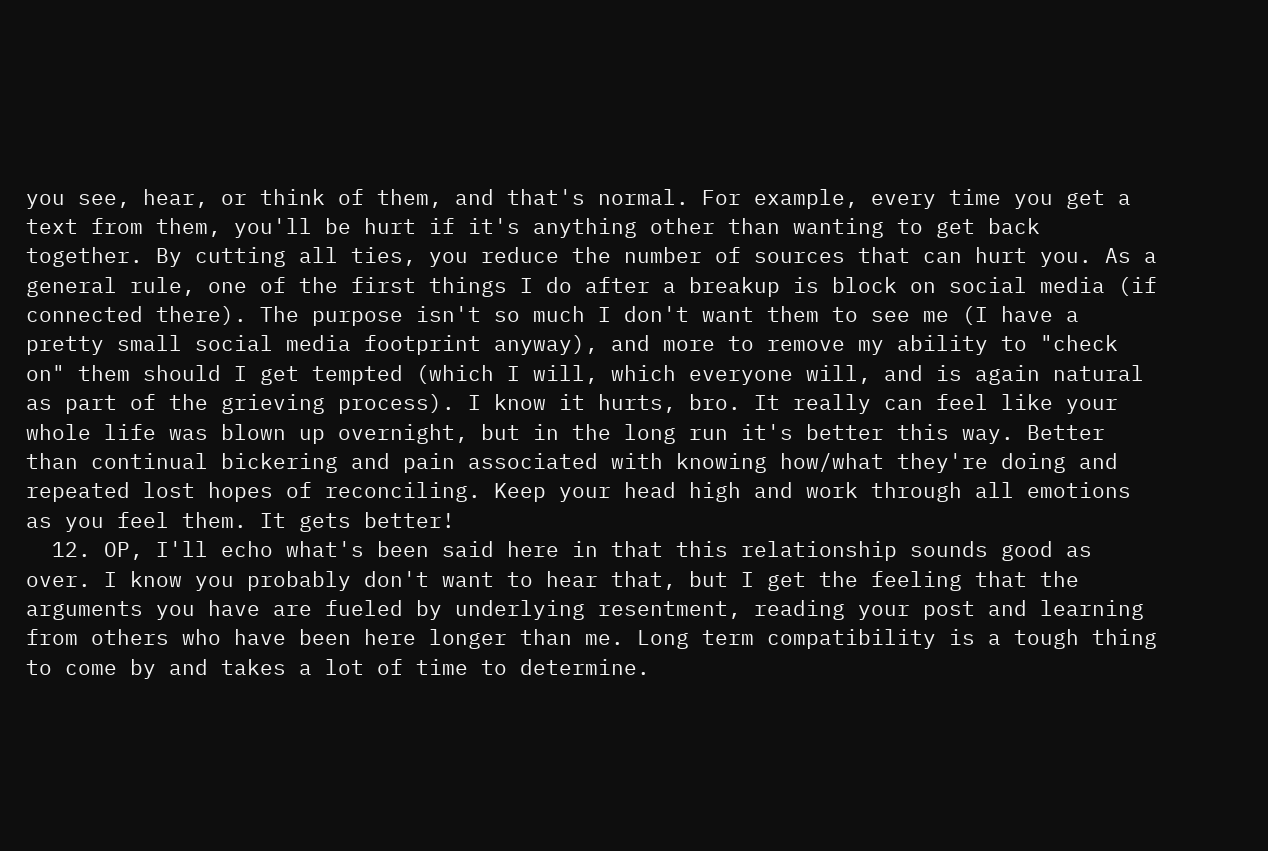you see, hear, or think of them, and that's normal. For example, every time you get a text from them, you'll be hurt if it's anything other than wanting to get back together. By cutting all ties, you reduce the number of sources that can hurt you. As a general rule, one of the first things I do after a breakup is block on social media (if connected there). The purpose isn't so much I don't want them to see me (I have a pretty small social media footprint anyway), and more to remove my ability to "check on" them should I get tempted (which I will, which everyone will, and is again natural as part of the grieving process). I know it hurts, bro. It really can feel like your whole life was blown up overnight, but in the long run it's better this way. Better than continual bickering and pain associated with knowing how/what they're doing and repeated lost hopes of reconciling. Keep your head high and work through all emotions as you feel them. It gets better!
  12. OP, I'll echo what's been said here in that this relationship sounds good as over. I know you probably don't want to hear that, but I get the feeling that the arguments you have are fueled by underlying resentment, reading your post and learning from others who have been here longer than me. Long term compatibility is a tough thing to come by and takes a lot of time to determine.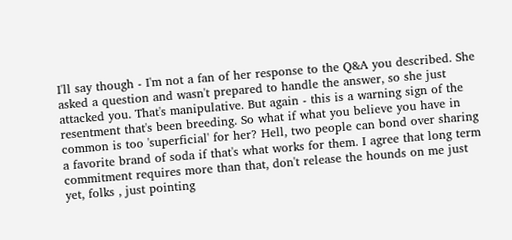I'll say though - I'm not a fan of her response to the Q&A you described. She asked a question and wasn't prepared to handle the answer, so she just attacked you. That's manipulative. But again - this is a warning sign of the resentment that's been breeding. So what if what you believe you have in common is too 'superficial' for her? Hell, two people can bond over sharing a favorite brand of soda if that's what works for them. I agree that long term commitment requires more than that, don't release the hounds on me just yet, folks , just pointing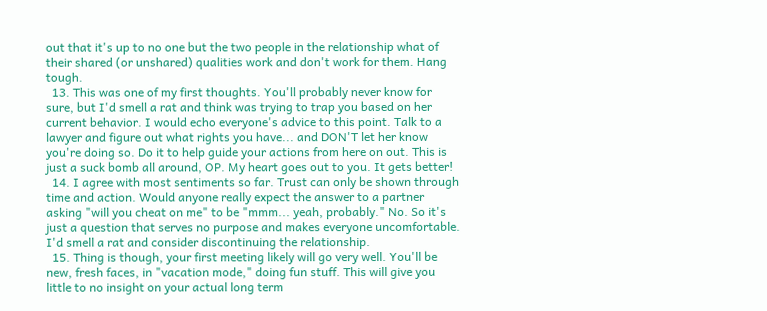out that it's up to no one but the two people in the relationship what of their shared (or unshared) qualities work and don't work for them. Hang tough.
  13. This was one of my first thoughts. You'll probably never know for sure, but I'd smell a rat and think was trying to trap you based on her current behavior. I would echo everyone's advice to this point. Talk to a lawyer and figure out what rights you have... and DON'T let her know you're doing so. Do it to help guide your actions from here on out. This is just a suck bomb all around, OP. My heart goes out to you. It gets better!
  14. I agree with most sentiments so far. Trust can only be shown through time and action. Would anyone really expect the answer to a partner asking "will you cheat on me" to be "mmm... yeah, probably." No. So it's just a question that serves no purpose and makes everyone uncomfortable. I'd smell a rat and consider discontinuing the relationship.
  15. Thing is though, your first meeting likely will go very well. You'll be new, fresh faces, in "vacation mode," doing fun stuff. This will give you little to no insight on your actual long term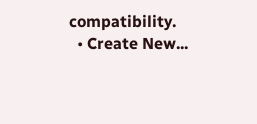compatibility.
  • Create New...